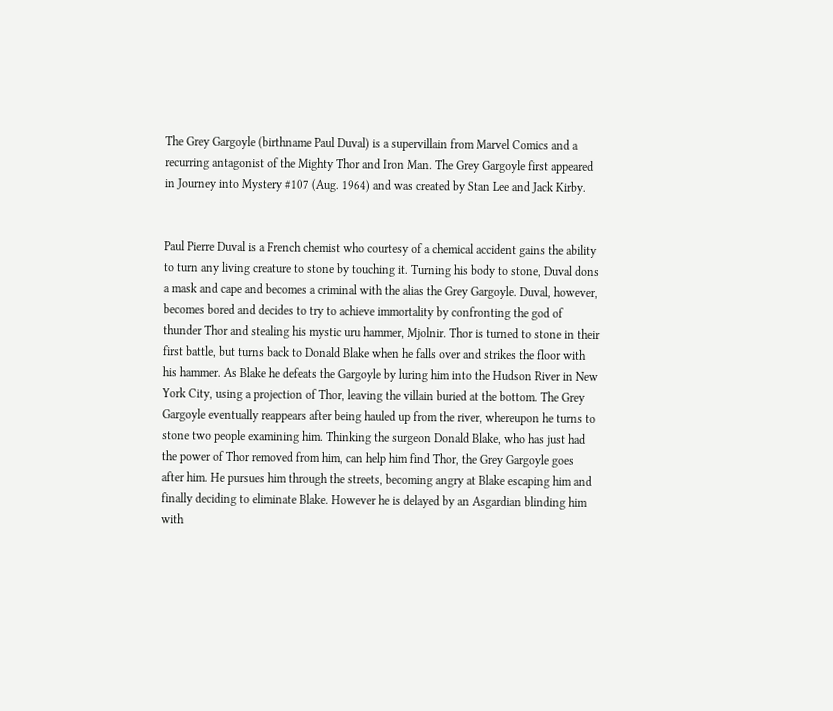The Grey Gargoyle (birthname Paul Duval) is a supervillain from Marvel Comics and a recurring antagonist of the Mighty Thor and Iron Man. The Grey Gargoyle first appeared in Journey into Mystery #107 (Aug. 1964) and was created by Stan Lee and Jack Kirby.


Paul Pierre Duval is a French chemist who courtesy of a chemical accident gains the ability to turn any living creature to stone by touching it. Turning his body to stone, Duval dons a mask and cape and becomes a criminal with the alias the Grey Gargoyle. Duval, however, becomes bored and decides to try to achieve immortality by confronting the god of thunder Thor and stealing his mystic uru hammer, Mjolnir. Thor is turned to stone in their first battle, but turns back to Donald Blake when he falls over and strikes the floor with his hammer. As Blake he defeats the Gargoyle by luring him into the Hudson River in New York City, using a projection of Thor, leaving the villain buried at the bottom. The Grey Gargoyle eventually reappears after being hauled up from the river, whereupon he turns to stone two people examining him. Thinking the surgeon Donald Blake, who has just had the power of Thor removed from him, can help him find Thor, the Grey Gargoyle goes after him. He pursues him through the streets, becoming angry at Blake escaping him and finally deciding to eliminate Blake. However he is delayed by an Asgardian blinding him with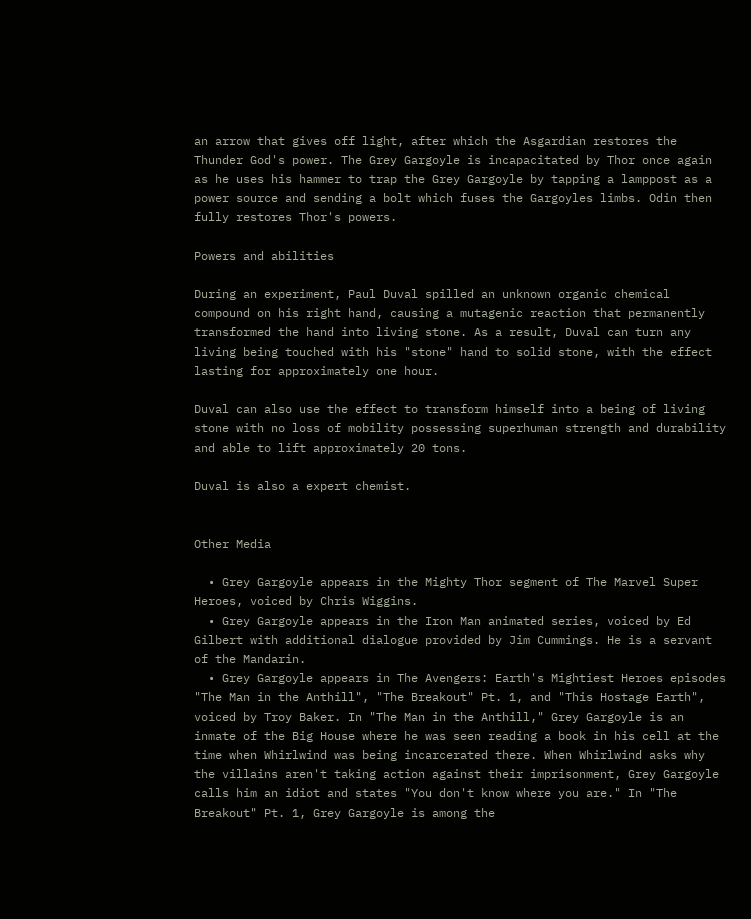an arrow that gives off light, after which the Asgardian restores the Thunder God's power. The Grey Gargoyle is incapacitated by Thor once again as he uses his hammer to trap the Grey Gargoyle by tapping a lamppost as a power source and sending a bolt which fuses the Gargoyles limbs. Odin then fully restores Thor's powers.

Powers and abilities

During an experiment, Paul Duval spilled an unknown organic chemical compound on his right hand, causing a mutagenic reaction that permanently transformed the hand into living stone. As a result, Duval can turn any living being touched with his "stone" hand to solid stone, with the effect lasting for approximately one hour.

Duval can also use the effect to transform himself into a being of living stone with no loss of mobility possessing superhuman strength and durability and able to lift approximately 20 tons.

Duval is also a expert chemist.


Other Media

  • Grey Gargoyle appears in the Mighty Thor segment of The Marvel Super Heroes, voiced by Chris Wiggins.
  • Grey Gargoyle appears in the Iron Man animated series, voiced by Ed Gilbert with additional dialogue provided by Jim Cummings. He is a servant of the Mandarin.
  • Grey Gargoyle appears in The Avengers: Earth's Mightiest Heroes episodes "The Man in the Anthill", "The Breakout" Pt. 1, and "This Hostage Earth", voiced by Troy Baker. In "The Man in the Anthill," Grey Gargoyle is an inmate of the Big House where he was seen reading a book in his cell at the time when Whirlwind was being incarcerated there. When Whirlwind asks why the villains aren't taking action against their imprisonment, Grey Gargoyle calls him an idiot and states "You don't know where you are." In "The Breakout" Pt. 1, Grey Gargoyle is among the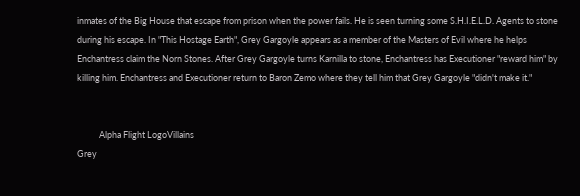inmates of the Big House that escape from prison when the power fails. He is seen turning some S.H.I.E.L.D. Agents to stone during his escape. In "This Hostage Earth", Grey Gargoyle appears as a member of the Masters of Evil where he helps Enchantress claim the Norn Stones. After Grey Gargoyle turns Karnilla to stone, Enchantress has Executioner "reward him" by killing him. Enchantress and Executioner return to Baron Zemo where they tell him that Grey Gargoyle "didn't make it."


           Alpha Flight LogoVillains
Grey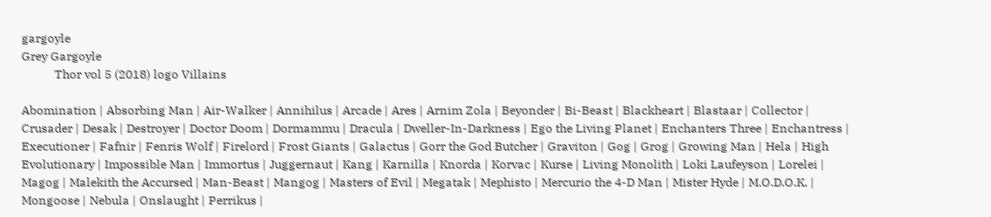gargoyle
Grey Gargoyle
           Thor vol 5 (2018) logo Villains

Abomination | Absorbing Man | Air-Walker | Annihilus | Arcade | Ares | Arnim Zola | Beyonder | Bi-Beast | Blackheart | Blastaar | Collector | Crusader | Desak | Destroyer | Doctor Doom | Dormammu | Dracula | Dweller-In-Darkness | Ego the Living Planet | Enchanters Three | Enchantress | Executioner | Fafnir | Fenris Wolf | Firelord | Frost Giants | Galactus | Gorr the God Butcher | Graviton | Gog | Grog | Growing Man | Hela | High Evolutionary | Impossible Man | Immortus | Juggernaut | Kang | Karnilla | Knorda | Korvac | Kurse | Living Monolith | Loki Laufeyson | Lorelei | Magog | Malekith the Accursed | Man-Beast | Mangog | Masters of Evil | Megatak | Mephisto | Mercurio the 4-D Man | Mister Hyde | M.O.D.O.K. | Mongoose | Nebula | Onslaught | Perrikus |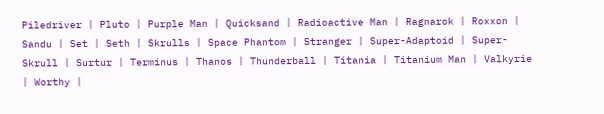Piledriver | Pluto | Purple Man | Quicksand | Radioactive Man | Ragnarok | Roxxon | Sandu | Set | Seth | Skrulls | Space Phantom | Stranger | Super-Adaptoid | Super-Skrull | Surtur | Terminus | Thanos | Thunderball | Titania | Titanium Man | Valkyrie | Worthy |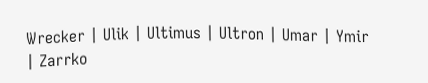Wrecker | Ulik | Ultimus | Ultron | Umar | Ymir | Zarrko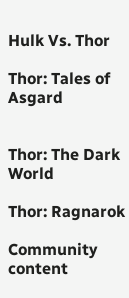Hulk Vs. Thor

Thor: Tales of Asgard


Thor: The Dark World

Thor: Ragnarok

Community content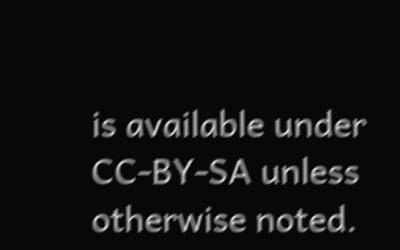is available under CC-BY-SA unless otherwise noted.